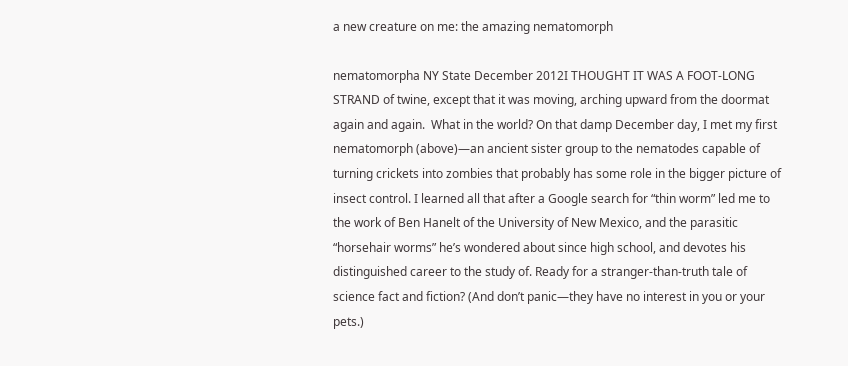a new creature on me: the amazing nematomorph

nematomorpha NY State December 2012I THOUGHT IT WAS A FOOT-LONG STRAND of twine, except that it was moving, arching upward from the doormat again and again.  What in the world? On that damp December day, I met my first nematomorph (above)—an ancient sister group to the nematodes capable of turning crickets into zombies that probably has some role in the bigger picture of insect control. I learned all that after a Google search for “thin worm” led me to the work of Ben Hanelt of the University of New Mexico, and the parasitic “horsehair worms” he’s wondered about since high school, and devotes his distinguished career to the study of. Ready for a stranger-than-truth tale of science fact and fiction? (And don’t panic—they have no interest in you or your pets.)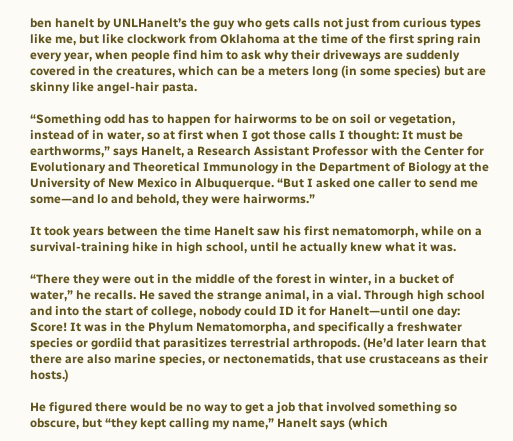ben hanelt by UNLHanelt’s the guy who gets calls not just from curious types like me, but like clockwork from Oklahoma at the time of the first spring rain every year, when people find him to ask why their driveways are suddenly covered in the creatures, which can be a meters long (in some species) but are skinny like angel-hair pasta.

“Something odd has to happen for hairworms to be on soil or vegetation, instead of in water, so at first when I got those calls I thought: It must be earthworms,” says Hanelt, a Research Assistant Professor with the Center for Evolutionary and Theoretical Immunology in the Department of Biology at the University of New Mexico in Albuquerque. “But I asked one caller to send me some—and lo and behold, they were hairworms.”

It took years between the time Hanelt saw his first nematomorph, while on a survival-training hike in high school, until he actually knew what it was.

“There they were out in the middle of the forest in winter, in a bucket of water,” he recalls. He saved the strange animal, in a vial. Through high school and into the start of college, nobody could ID it for Hanelt—until one day: Score! It was in the Phylum Nematomorpha, and specifically a freshwater species or gordiid that parasitizes terrestrial arthropods. (He’d later learn that there are also marine species, or nectonematids, that use crustaceans as their hosts.)

He figured there would be no way to get a job that involved something so obscure, but “they kept calling my name,” Hanelt says (which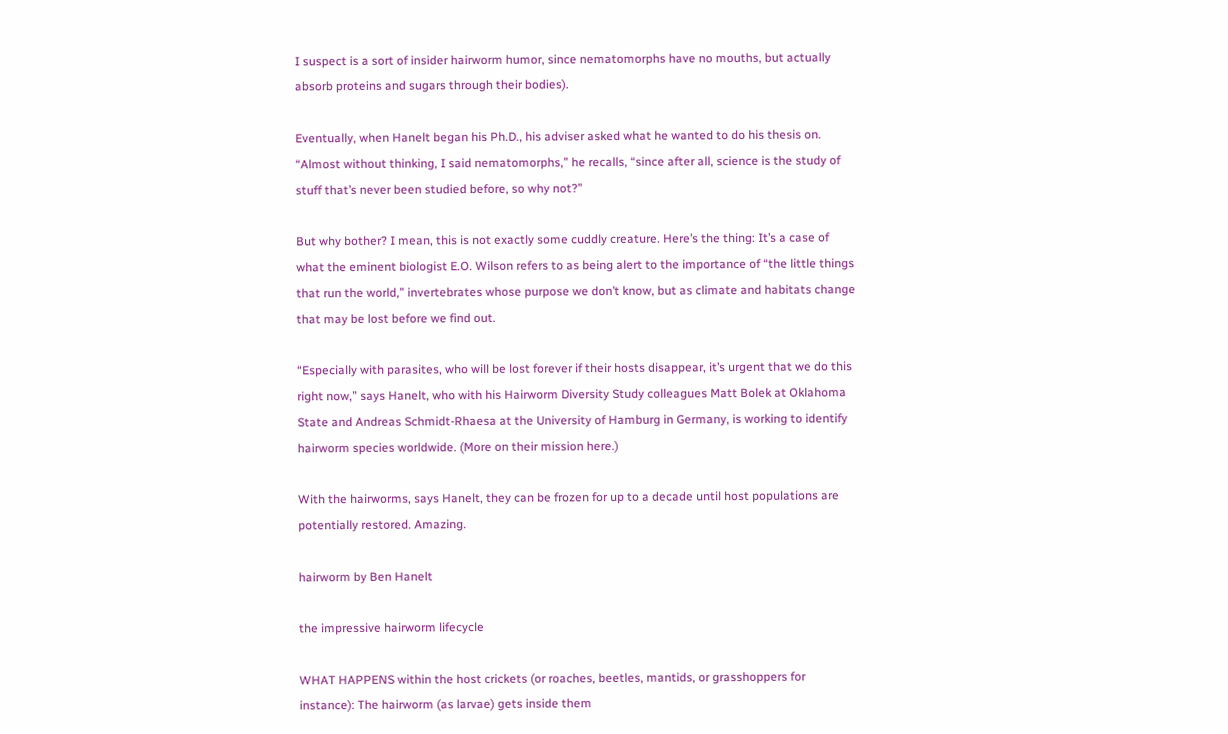I suspect is a sort of insider hairworm humor, since nematomorphs have no mouths, but actually absorb proteins and sugars through their bodies).

Eventually, when Hanelt began his Ph.D., his adviser asked what he wanted to do his thesis on. “Almost without thinking, I said nematomorphs,” he recalls, “since after all, science is the study of stuff that’s never been studied before, so why not?”

But why bother? I mean, this is not exactly some cuddly creature. Here’s the thing: It’s a case of what the eminent biologist E.O. Wilson refers to as being alert to the importance of “the little things that run the world,” invertebrates whose purpose we don’t know, but as climate and habitats change that may be lost before we find out.

“Especially with parasites, who will be lost forever if their hosts disappear, it’s urgent that we do this right now,” says Hanelt, who with his Hairworm Diversity Study colleagues Matt Bolek at Oklahoma State and Andreas Schmidt-Rhaesa at the University of Hamburg in Germany, is working to identify hairworm species worldwide. (More on their mission here.)

With the hairworms, says Hanelt, they can be frozen for up to a decade until host populations are potentially restored. Amazing.

hairworm by Ben Hanelt

the impressive hairworm lifecycle

WHAT HAPPENS within the host crickets (or roaches, beetles, mantids, or grasshoppers for instance): The hairworm (as larvae) gets inside them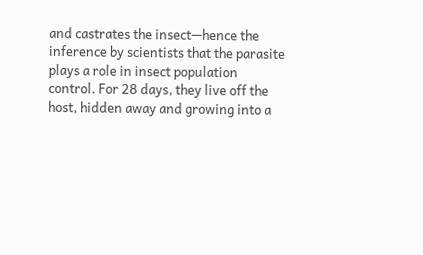and castrates the insect—hence the inference by scientists that the parasite plays a role in insect population control. For 28 days, they live off the host, hidden away and growing into a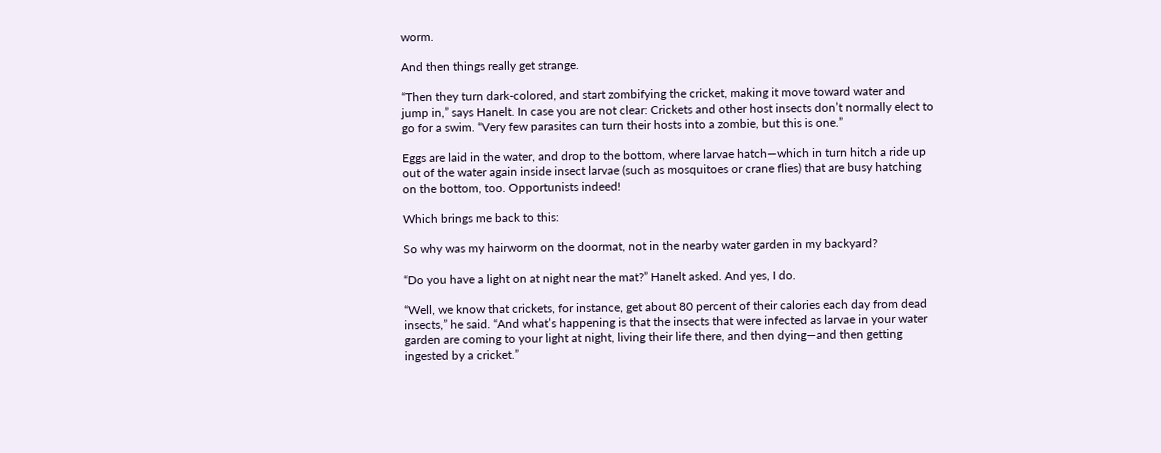worm.

And then things really get strange.

“Then they turn dark-colored, and start zombifying the cricket, making it move toward water and jump in,” says Hanelt. In case you are not clear: Crickets and other host insects don’t normally elect to go for a swim. “Very few parasites can turn their hosts into a zombie, but this is one.”

Eggs are laid in the water, and drop to the bottom, where larvae hatch—which in turn hitch a ride up out of the water again inside insect larvae (such as mosquitoes or crane flies) that are busy hatching on the bottom, too. Opportunists indeed!

Which brings me back to this:

So why was my hairworm on the doormat, not in the nearby water garden in my backyard?

“Do you have a light on at night near the mat?” Hanelt asked. And yes, I do.

“Well, we know that crickets, for instance, get about 80 percent of their calories each day from dead insects,” he said. “And what’s happening is that the insects that were infected as larvae in your water garden are coming to your light at night, living their life there, and then dying—and then getting ingested by a cricket.”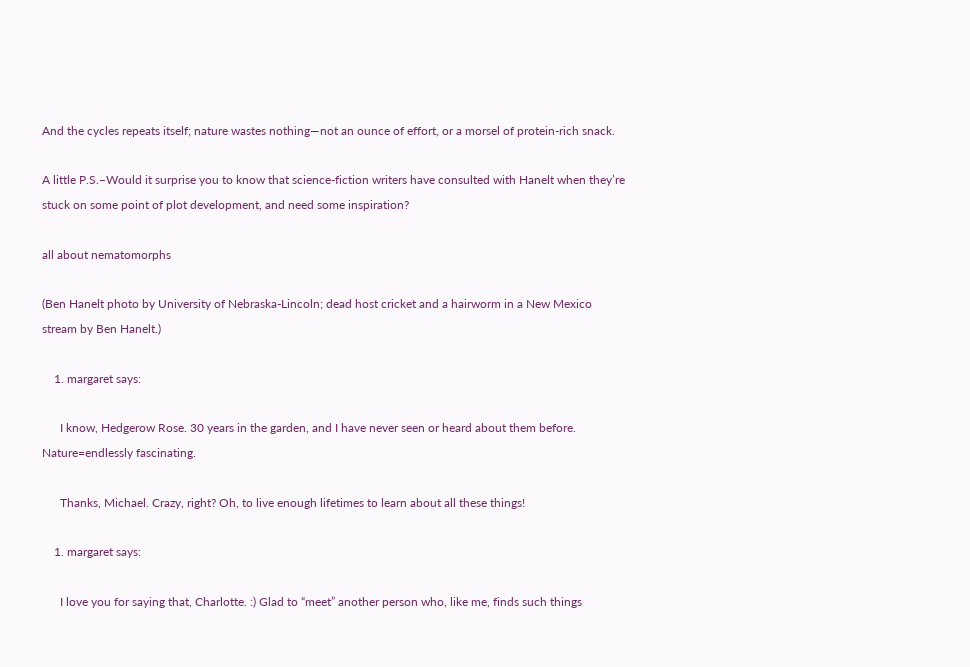And the cycles repeats itself; nature wastes nothing—not an ounce of effort, or a morsel of protein-rich snack.

A little P.S.–Would it surprise you to know that science-fiction writers have consulted with Hanelt when they’re stuck on some point of plot development, and need some inspiration?

all about nematomorphs

(Ben Hanelt photo by University of Nebraska-Lincoln; dead host cricket and a hairworm in a New Mexico stream by Ben Hanelt.)

    1. margaret says:

      I know, Hedgerow Rose. 30 years in the garden, and I have never seen or heard about them before. Nature=endlessly fascinating.

      Thanks, Michael. Crazy, right? Oh, to live enough lifetimes to learn about all these things!

    1. margaret says:

      I love you for saying that, Charlotte. :) Glad to “meet” another person who, like me, finds such things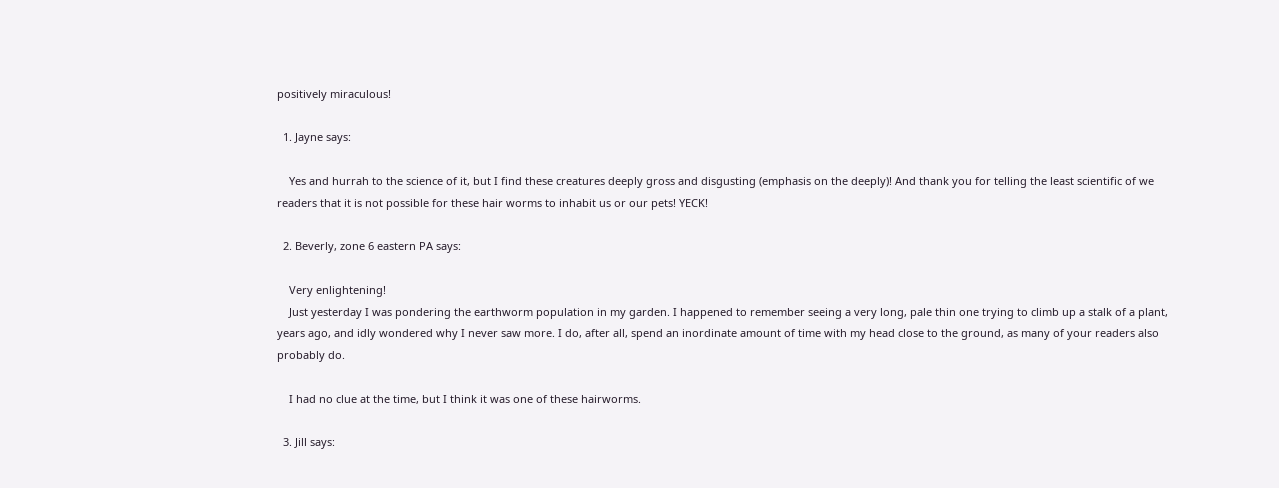positively miraculous!

  1. Jayne says:

    Yes and hurrah to the science of it, but I find these creatures deeply gross and disgusting (emphasis on the deeply)! And thank you for telling the least scientific of we readers that it is not possible for these hair worms to inhabit us or our pets! YECK!

  2. Beverly, zone 6 eastern PA says:

    Very enlightening!
    Just yesterday I was pondering the earthworm population in my garden. I happened to remember seeing a very long, pale thin one trying to climb up a stalk of a plant, years ago, and idly wondered why I never saw more. I do, after all, spend an inordinate amount of time with my head close to the ground, as many of your readers also probably do.

    I had no clue at the time, but I think it was one of these hairworms.

  3. Jill says: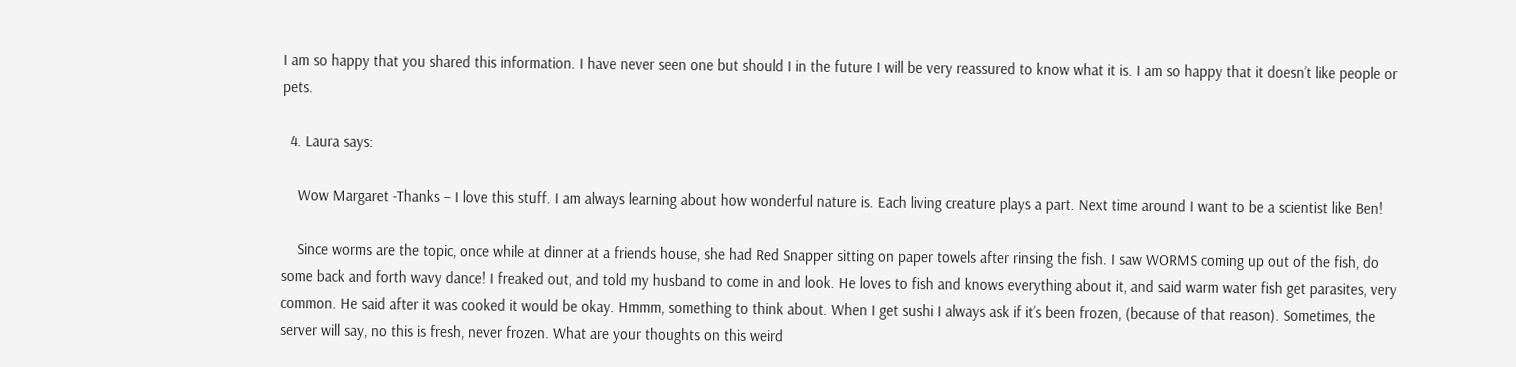I am so happy that you shared this information. I have never seen one but should I in the future I will be very reassured to know what it is. I am so happy that it doesn’t like people or pets.

  4. Laura says:

    Wow Margaret -Thanks – I love this stuff. I am always learning about how wonderful nature is. Each living creature plays a part. Next time around I want to be a scientist like Ben!

    Since worms are the topic, once while at dinner at a friends house, she had Red Snapper sitting on paper towels after rinsing the fish. I saw WORMS coming up out of the fish, do some back and forth wavy dance! I freaked out, and told my husband to come in and look. He loves to fish and knows everything about it, and said warm water fish get parasites, very common. He said after it was cooked it would be okay. Hmmm, something to think about. When I get sushi I always ask if it’s been frozen, (because of that reason). Sometimes, the server will say, no this is fresh, never frozen. What are your thoughts on this weird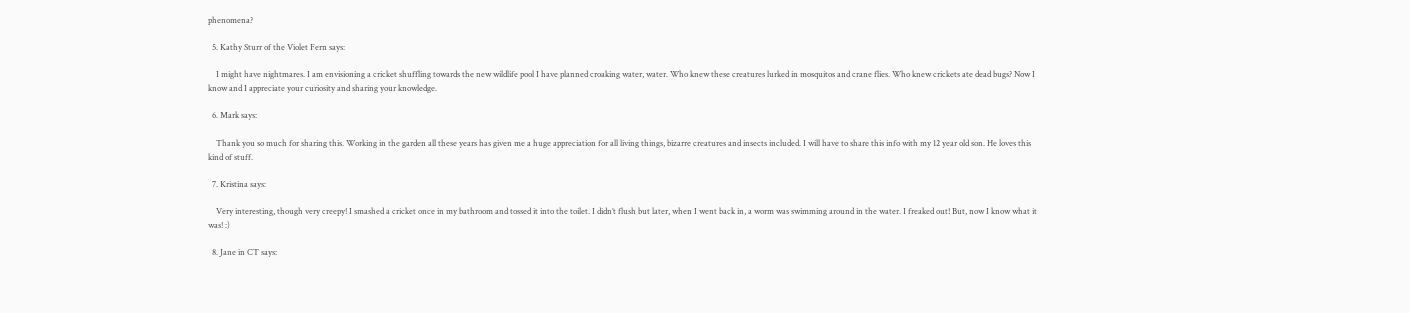phenomena?

  5. Kathy Sturr of the Violet Fern says:

    I might have nightmares. I am envisioning a cricket shuffling towards the new wildlife pool I have planned croaking water, water. Who knew these creatures lurked in mosquitos and crane flies. Who knew crickets ate dead bugs? Now I know and I appreciate your curiosity and sharing your knowledge.

  6. Mark says:

    Thank you so much for sharing this. Working in the garden all these years has given me a huge appreciation for all living things, bizarre creatures and insects included. I will have to share this info with my 12 year old son. He loves this kind of stuff.

  7. Kristina says:

    Very interesting, though very creepy! I smashed a cricket once in my bathroom and tossed it into the toilet. I didn’t flush but later, when I went back in, a worm was swimming around in the water. I freaked out! But, now I know what it was! :)

  8. Jane in CT says: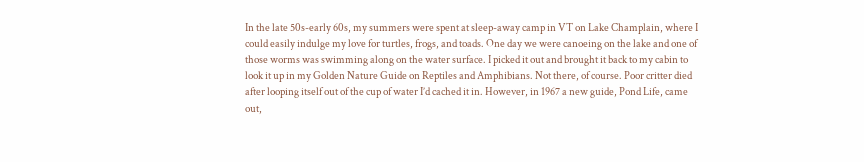In the late 50s-early 60s, my summers were spent at sleep-away camp in VT on Lake Champlain, where I could easily indulge my love for turtles, frogs, and toads. One day we were canoeing on the lake and one of those worms was swimming along on the water surface. I picked it out and brought it back to my cabin to look it up in my Golden Nature Guide on Reptiles and Amphibians. Not there, of course. Poor critter died after looping itself out of the cup of water I’d cached it in. However, in 1967 a new guide, Pond Life, came out,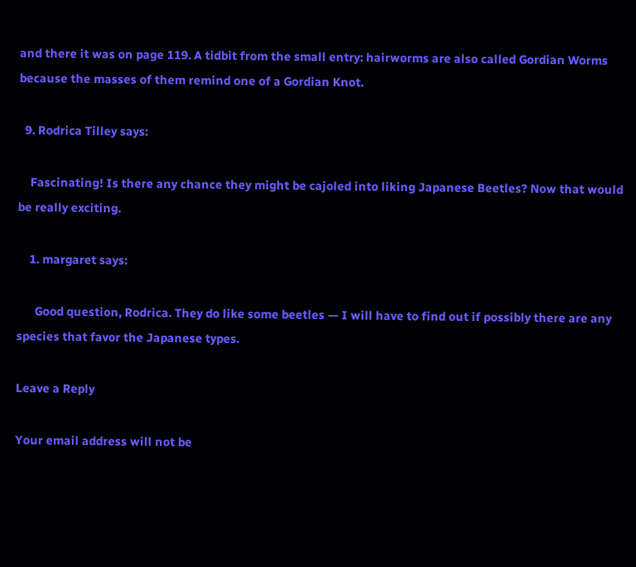and there it was on page 119. A tidbit from the small entry: hairworms are also called Gordian Worms because the masses of them remind one of a Gordian Knot.

  9. Rodrica Tilley says:

    Fascinating! Is there any chance they might be cajoled into liking Japanese Beetles? Now that would be really exciting.

    1. margaret says:

      Good question, Rodrica. They do like some beetles — I will have to find out if possibly there are any species that favor the Japanese types.

Leave a Reply

Your email address will not be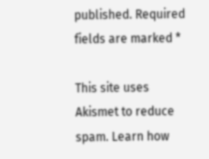published. Required fields are marked *

This site uses Akismet to reduce spam. Learn how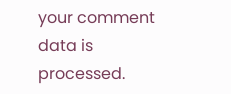your comment data is processed.